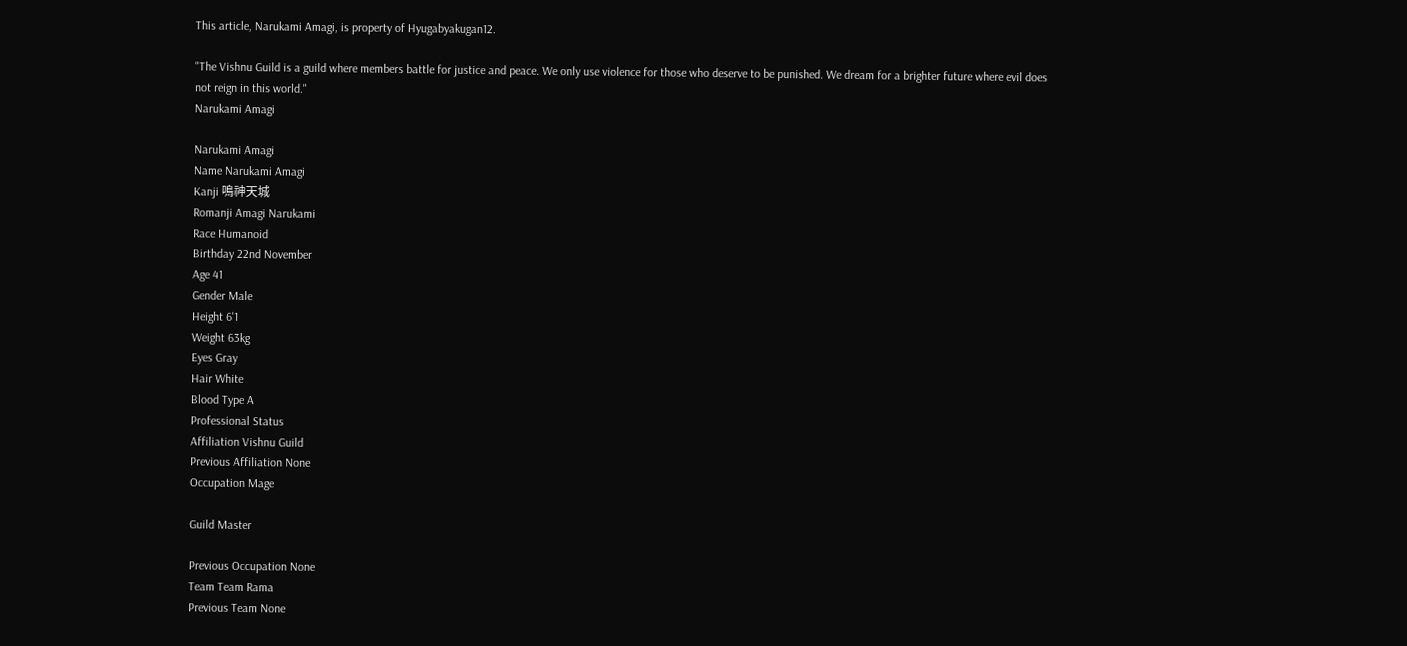This article, Narukami Amagi, is property of Hyugabyakugan12.

"The Vishnu Guild is a guild where members battle for justice and peace. We only use violence for those who deserve to be punished. We dream for a brighter future where evil does not reign in this world."
Narukami Amagi

Narukami Amagi
Name Narukami Amagi
Kanji 鳴神天城
Romanji Amagi Narukami
Race Humanoid
Birthday 22nd November
Age 41
Gender Male
Height 6'1
Weight 63kg
Eyes Gray
Hair White
Blood Type A
Professional Status
Affiliation Vishnu Guild
Previous Affiliation None
Occupation Mage

Guild Master

Previous Occupation None
Team Team Rama
Previous Team None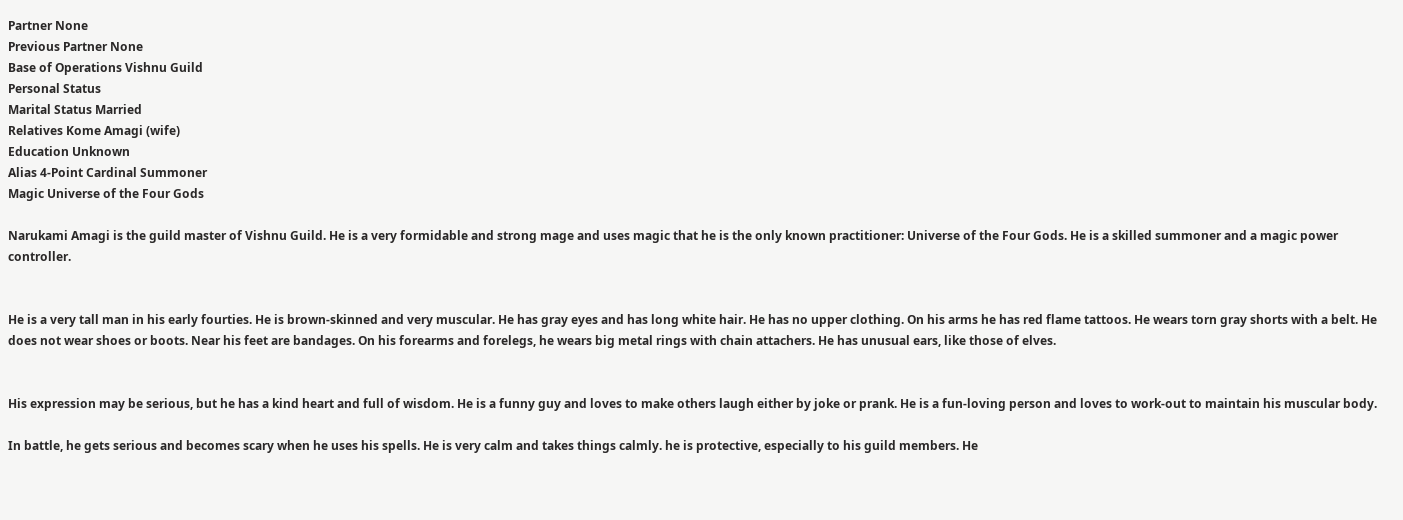Partner None
Previous Partner None
Base of Operations Vishnu Guild
Personal Status
Marital Status Married
Relatives Kome Amagi (wife)
Education Unknown
Alias 4-Point Cardinal Summoner
Magic Universe of the Four Gods

Narukami Amagi is the guild master of Vishnu Guild. He is a very formidable and strong mage and uses magic that he is the only known practitioner: Universe of the Four Gods. He is a skilled summoner and a magic power controller.


He is a very tall man in his early fourties. He is brown-skinned and very muscular. He has gray eyes and has long white hair. He has no upper clothing. On his arms he has red flame tattoos. He wears torn gray shorts with a belt. He does not wear shoes or boots. Near his feet are bandages. On his forearms and forelegs, he wears big metal rings with chain attachers. He has unusual ears, like those of elves.


His expression may be serious, but he has a kind heart and full of wisdom. He is a funny guy and loves to make others laugh either by joke or prank. He is a fun-loving person and loves to work-out to maintain his muscular body.

In battle, he gets serious and becomes scary when he uses his spells. He is very calm and takes things calmly. he is protective, especially to his guild members. He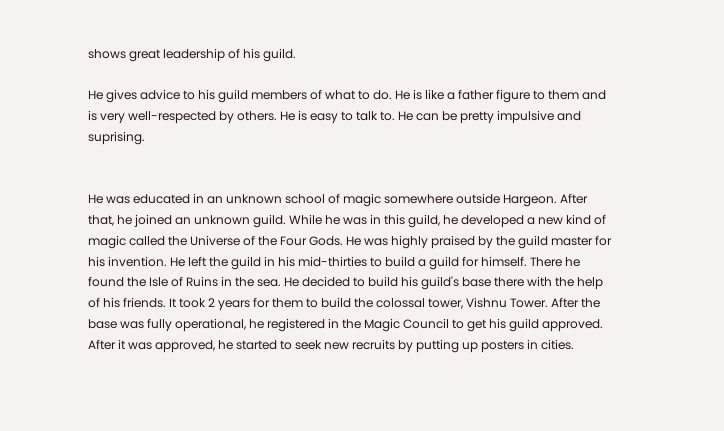shows great leadership of his guild.

He gives advice to his guild members of what to do. He is like a father figure to them and is very well-respected by others. He is easy to talk to. He can be pretty impulsive and suprising.


He was educated in an unknown school of magic somewhere outside Hargeon. After that, he joined an unknown guild. While he was in this guild, he developed a new kind of magic called the Universe of the Four Gods. He was highly praised by the guild master for his invention. He left the guild in his mid-thirties to build a guild for himself. There he found the Isle of Ruins in the sea. He decided to build his guild's base there with the help of his friends. It took 2 years for them to build the colossal tower, Vishnu Tower. After the base was fully operational, he registered in the Magic Council to get his guild approved. After it was approved, he started to seek new recruits by putting up posters in cities.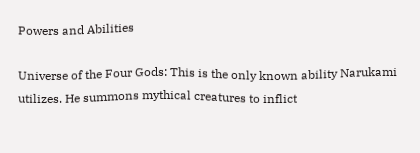Powers and Abilities

Universe of the Four Gods: This is the only known ability Narukami utilizes. He summons mythical creatures to inflict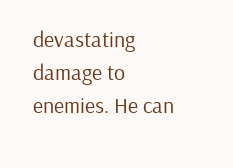devastating damage to enemies. He can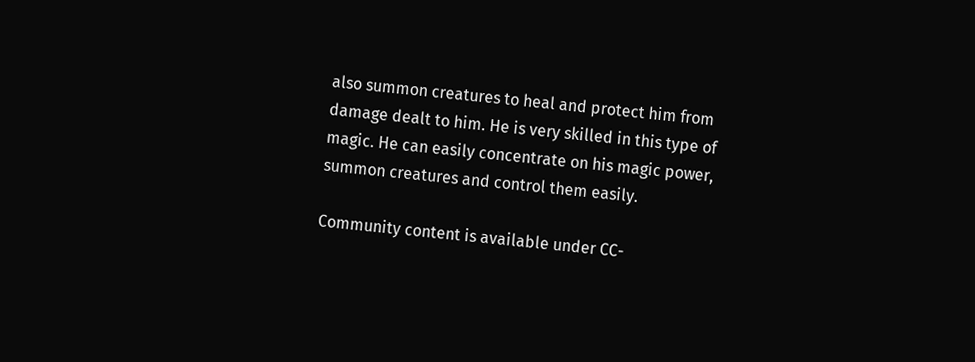also summon creatures to heal and protect him from damage dealt to him. He is very skilled in this type of magic. He can easily concentrate on his magic power, summon creatures and control them easily.

Community content is available under CC-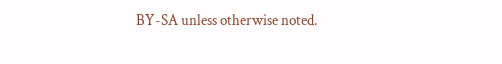BY-SA unless otherwise noted.